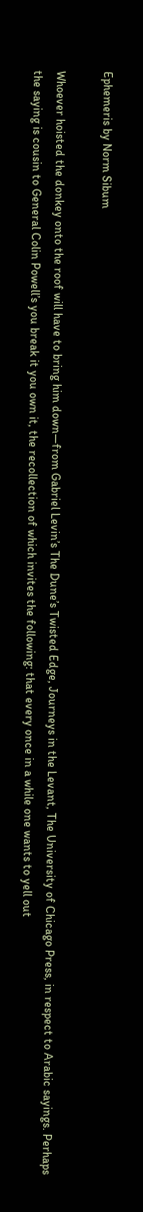Ephemeris by Norm Sibum

Whoever hoisted the donkey onto the roof will have to bring him down—from Gabriel Levin’s The Dune’s Twisted Edge, Journeys in the Levant, The University of Chicago Press, in respect to Arabic sayings. Perhaps the saying is cousin to General Colin Powell’s you break it you own it, the recollection of which invites the following: that every once in a while one wants to yell out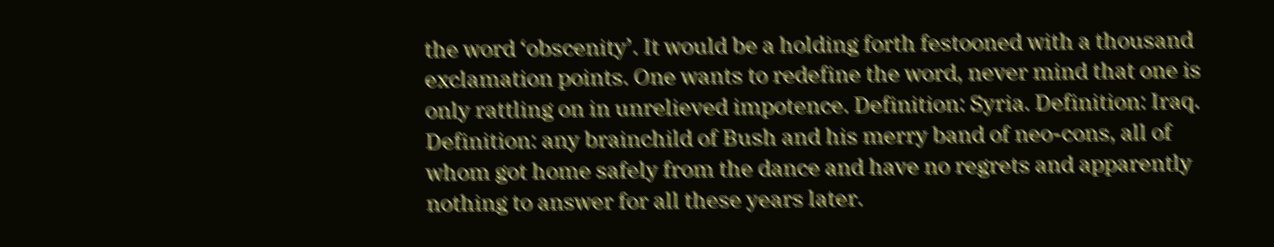the word ‘obscenity’. It would be a holding forth festooned with a thousand exclamation points. One wants to redefine the word, never mind that one is only rattling on in unrelieved impotence. Definition: Syria. Definition: Iraq. Definition: any brainchild of Bush and his merry band of neo-cons, all of whom got home safely from the dance and have no regrets and apparently nothing to answer for all these years later.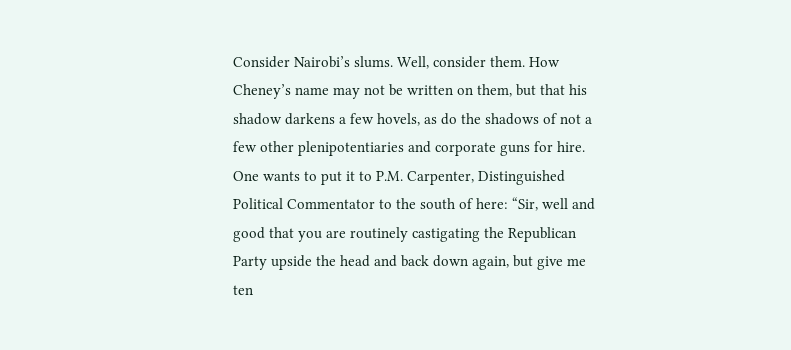Consider Nairobi’s slums. Well, consider them. How Cheney’s name may not be written on them, but that his shadow darkens a few hovels, as do the shadows of not a few other plenipotentiaries and corporate guns for hire. One wants to put it to P.M. Carpenter, Distinguished Political Commentator to the south of here: “Sir, well and good that you are routinely castigating the Republican Party upside the head and back down again, but give me ten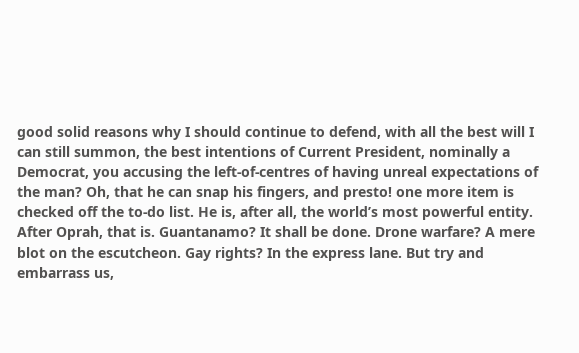good solid reasons why I should continue to defend, with all the best will I can still summon, the best intentions of Current President, nominally a Democrat, you accusing the left-of-centres of having unreal expectations of the man? Oh, that he can snap his fingers, and presto! one more item is checked off the to-do list. He is, after all, the world’s most powerful entity. After Oprah, that is. Guantanamo? It shall be done. Drone warfare? A mere blot on the escutcheon. Gay rights? In the express lane. But try and embarrass us,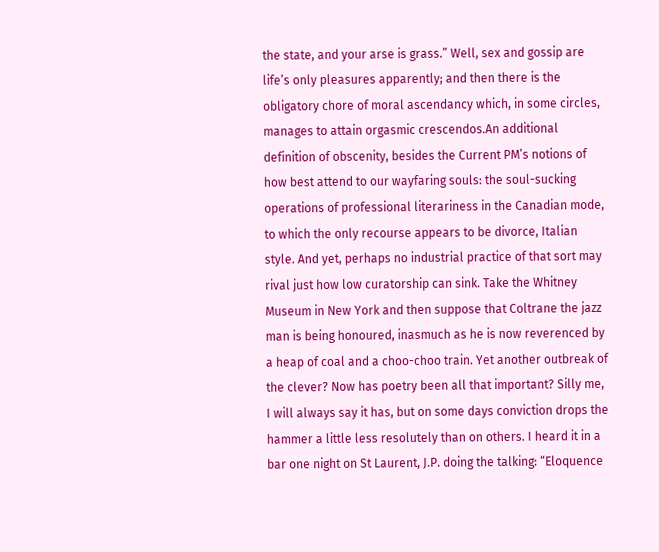the state, and your arse is grass.” Well, sex and gossip are life’s only pleasures apparently; and then there is the obligatory chore of moral ascendancy which, in some circles, manages to attain orgasmic crescendos.An additional definition of obscenity, besides the Current PM’s notions of how best attend to our wayfaring souls: the soul-sucking operations of professional literariness in the Canadian mode, to which the only recourse appears to be divorce, Italian style. And yet, perhaps no industrial practice of that sort may rival just how low curatorship can sink. Take the Whitney Museum in New York and then suppose that Coltrane the jazz man is being honoured, inasmuch as he is now reverenced by a heap of coal and a choo-choo train. Yet another outbreak of the clever? Now has poetry been all that important? Silly me, I will always say it has, but on some days conviction drops the hammer a little less resolutely than on others. I heard it in a bar one night on St Laurent, J.P. doing the talking: “Eloquence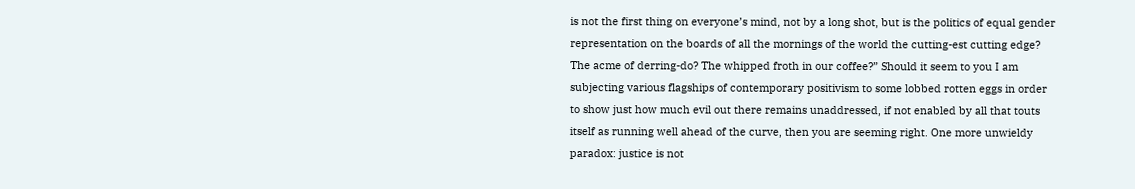is not the first thing on everyone’s mind, not by a long shot, but is the politics of equal gender representation on the boards of all the mornings of the world the cutting-est cutting edge? The acme of derring-do? The whipped froth in our coffee?” Should it seem to you I am subjecting various flagships of contemporary positivism to some lobbed rotten eggs in order to show just how much evil out there remains unaddressed, if not enabled by all that touts itself as running well ahead of the curve, then you are seeming right. One more unwieldy paradox: justice is not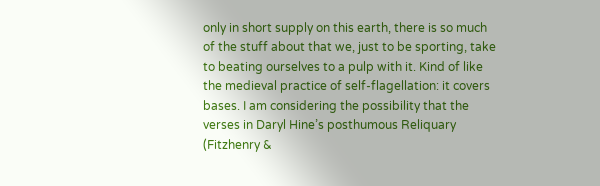only in short supply on this earth, there is so much of the stuff about that we, just to be sporting, take to beating ourselves to a pulp with it. Kind of like the medieval practice of self-flagellation: it covers bases. I am considering the possibility that the verses in Daryl Hine’s posthumous Reliquary (Fitzhenry &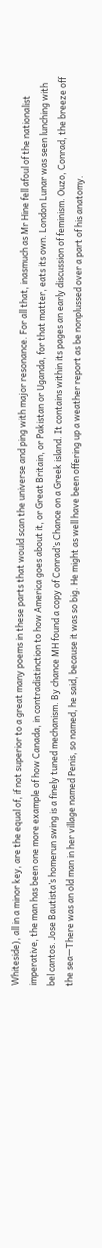Whiteside), all in a minor key, are the equal of, if not superior to a great many poems in these parts that would scan the universe and ping with major resonance. For all that, inasmuch as Mr Hine fell afoul of the nationalist imperative, the man has been one more example of how Canada, in contradistinction to how America goes about it, or Great Britain, or Pakistan or Uganda, for that matter, eats its own. London Lunar was seen lunching with bel cantos. Jose Bautista’s homerun swing is a finely tuned mechanism. By chance MH found a copy of Conrad’s Chance on a Greek island. It contains within its pages an early discussion of feminism. Ouzo, Conrad, the breeze off the sea—There was an old man in her village named Penis, so named, he said, because it was so big. He might as well have been offering up a weather report as be nonplussed over a part of his anatomy.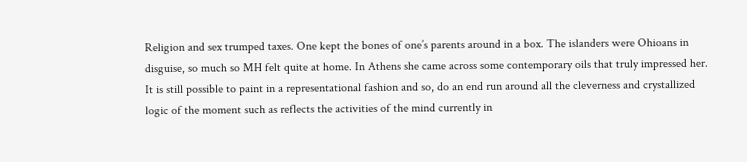Religion and sex trumped taxes. One kept the bones of one’s parents around in a box. The islanders were Ohioans in disguise, so much so MH felt quite at home. In Athens she came across some contemporary oils that truly impressed her. It is still possible to paint in a representational fashion and so, do an end run around all the cleverness and crystallized logic of the moment such as reflects the activities of the mind currently in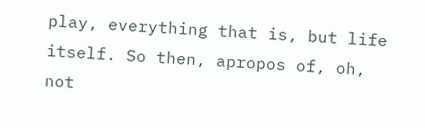play, everything that is, but life itself. So then, apropos of, oh, not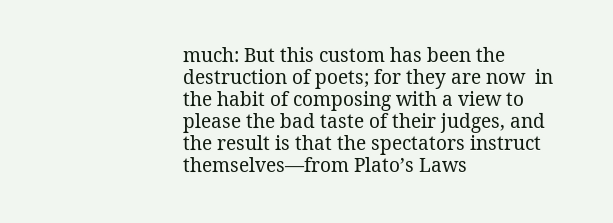much: But this custom has been the destruction of poets; for they are now  in the habit of composing with a view to please the bad taste of their judges, and the result is that the spectators instruct themselves—from Plato’s Laws